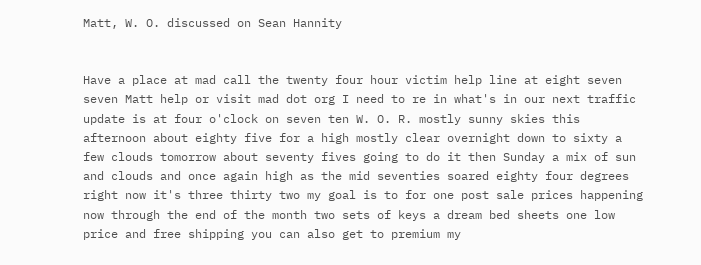Matt, W. O. discussed on Sean Hannity


Have a place at mad call the twenty four hour victim help line at eight seven seven Matt help or visit mad dot org I need to re in what's in our next traffic update is at four o'clock on seven ten W. O. R. mostly sunny skies this afternoon about eighty five for a high mostly clear overnight down to sixty a few clouds tomorrow about seventy fives going to do it then Sunday a mix of sun and clouds and once again high as the mid seventies soared eighty four degrees right now it's three thirty two my goal is to for one post sale prices happening now through the end of the month two sets of keys a dream bed sheets one low price and free shipping you can also get to premium my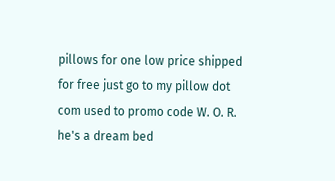pillows for one low price shipped for free just go to my pillow dot com used to promo code W. O. R. he's a dream bed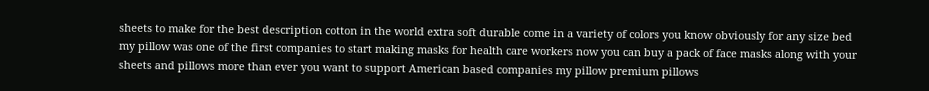sheets to make for the best description cotton in the world extra soft durable come in a variety of colors you know obviously for any size bed my pillow was one of the first companies to start making masks for health care workers now you can buy a pack of face masks along with your sheets and pillows more than ever you want to support American based companies my pillow premium pillows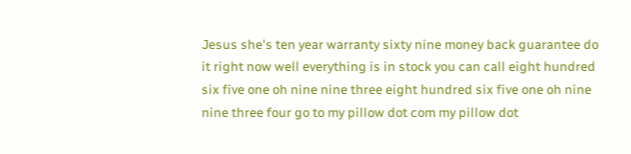Jesus she's ten year warranty sixty nine money back guarantee do it right now well everything is in stock you can call eight hundred six five one oh nine nine three eight hundred six five one oh nine nine three four go to my pillow dot com my pillow dot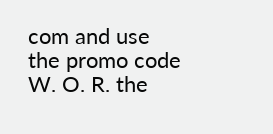com and use the promo code W. O. R. the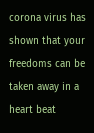corona virus has shown that your freedoms can be taken away in a heart beat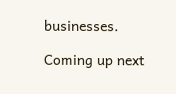businesses.

Coming up next